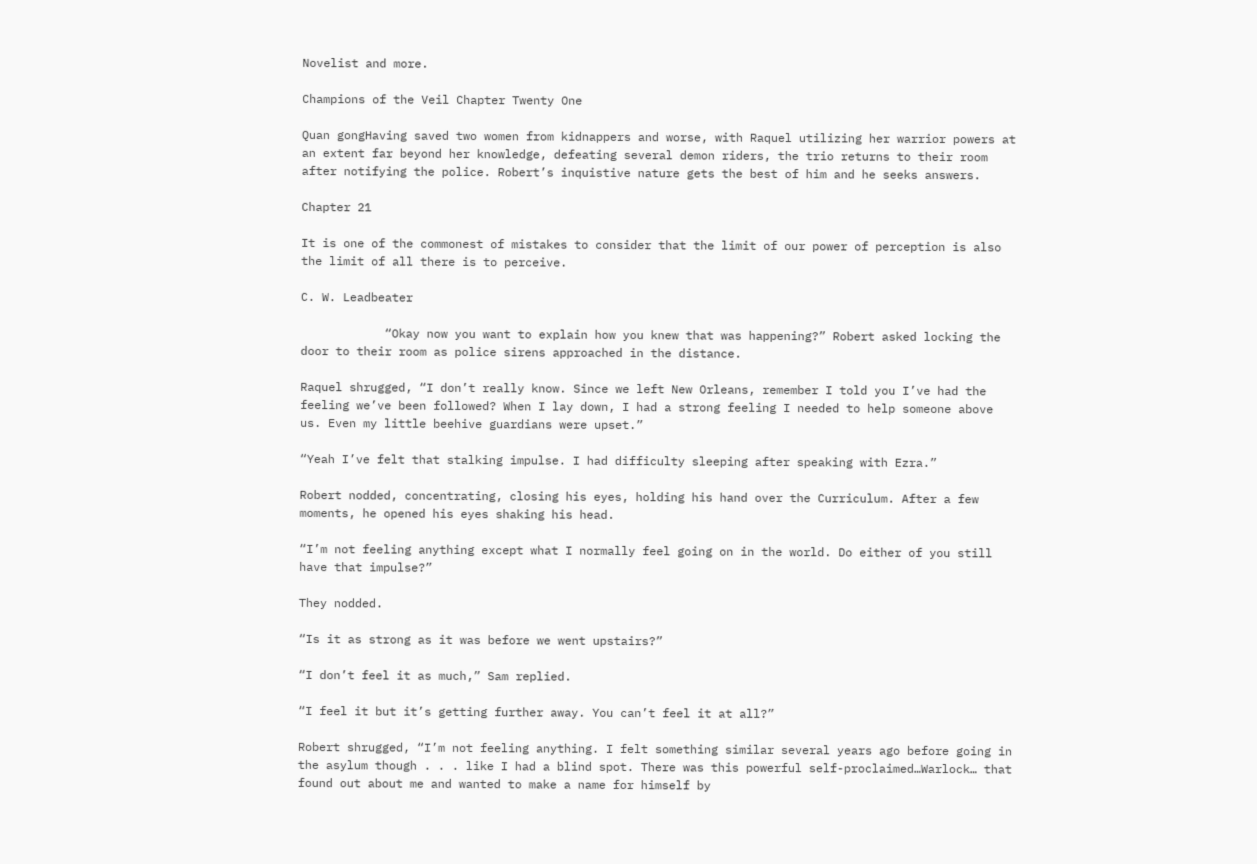Novelist and more.

Champions of the Veil Chapter Twenty One

Quan gongHaving saved two women from kidnappers and worse, with Raquel utilizing her warrior powers at an extent far beyond her knowledge, defeating several demon riders, the trio returns to their room after notifying the police. Robert’s inquistive nature gets the best of him and he seeks answers.

Chapter 21

It is one of the commonest of mistakes to consider that the limit of our power of perception is also the limit of all there is to perceive.

C. W. Leadbeater

            “Okay now you want to explain how you knew that was happening?” Robert asked locking the door to their room as police sirens approached in the distance.

Raquel shrugged, “I don’t really know. Since we left New Orleans, remember I told you I’ve had the feeling we’ve been followed? When I lay down, I had a strong feeling I needed to help someone above us. Even my little beehive guardians were upset.”

“Yeah I’ve felt that stalking impulse. I had difficulty sleeping after speaking with Ezra.”

Robert nodded, concentrating, closing his eyes, holding his hand over the Curriculum. After a few moments, he opened his eyes shaking his head.

“I’m not feeling anything except what I normally feel going on in the world. Do either of you still have that impulse?”

They nodded.

“Is it as strong as it was before we went upstairs?”

“I don’t feel it as much,” Sam replied.

“I feel it but it’s getting further away. You can’t feel it at all?”

Robert shrugged, “I’m not feeling anything. I felt something similar several years ago before going in the asylum though . . . like I had a blind spot. There was this powerful self-proclaimed…Warlock… that found out about me and wanted to make a name for himself by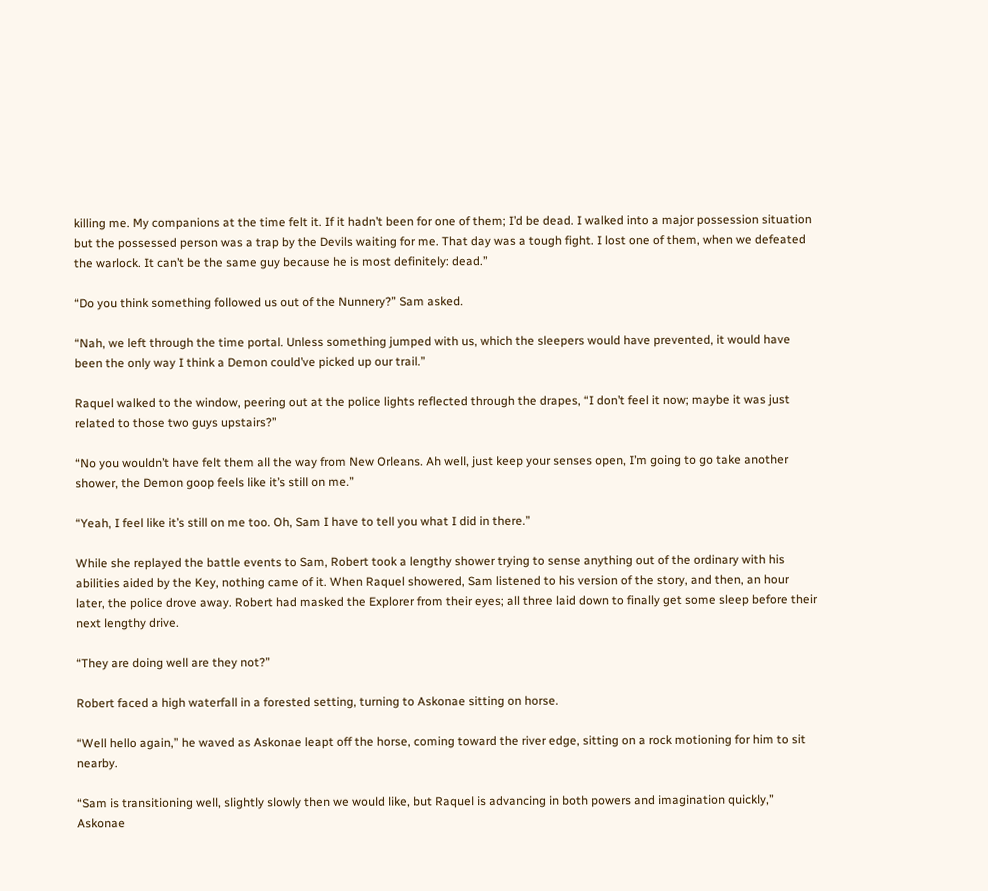killing me. My companions at the time felt it. If it hadn’t been for one of them; I’d be dead. I walked into a major possession situation but the possessed person was a trap by the Devils waiting for me. That day was a tough fight. I lost one of them, when we defeated the warlock. It can’t be the same guy because he is most definitely: dead.”

“Do you think something followed us out of the Nunnery?” Sam asked.

“Nah, we left through the time portal. Unless something jumped with us, which the sleepers would have prevented, it would have been the only way I think a Demon could’ve picked up our trail.”

Raquel walked to the window, peering out at the police lights reflected through the drapes, “I don’t feel it now; maybe it was just related to those two guys upstairs?”

“No you wouldn’t have felt them all the way from New Orleans. Ah well, just keep your senses open, I’m going to go take another shower, the Demon goop feels like it’s still on me.”

“Yeah, I feel like it’s still on me too. Oh, Sam I have to tell you what I did in there.”

While she replayed the battle events to Sam, Robert took a lengthy shower trying to sense anything out of the ordinary with his abilities aided by the Key, nothing came of it. When Raquel showered, Sam listened to his version of the story, and then, an hour later, the police drove away. Robert had masked the Explorer from their eyes; all three laid down to finally get some sleep before their next lengthy drive.

“They are doing well are they not?”

Robert faced a high waterfall in a forested setting, turning to Askonae sitting on horse.

“Well hello again,” he waved as Askonae leapt off the horse, coming toward the river edge, sitting on a rock motioning for him to sit nearby.

“Sam is transitioning well, slightly slowly then we would like, but Raquel is advancing in both powers and imagination quickly,” Askonae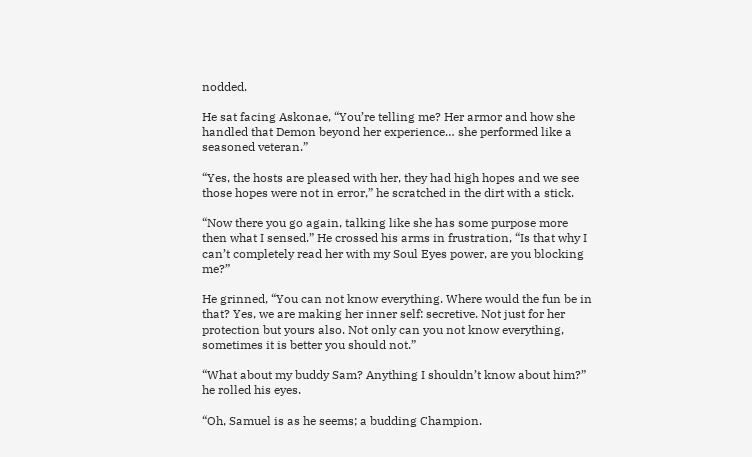nodded.

He sat facing Askonae, “You’re telling me? Her armor and how she handled that Demon beyond her experience… she performed like a seasoned veteran.”

“Yes, the hosts are pleased with her, they had high hopes and we see those hopes were not in error,” he scratched in the dirt with a stick.

“Now there you go again, talking like she has some purpose more then what I sensed.” He crossed his arms in frustration, “Is that why I can’t completely read her with my Soul Eyes power, are you blocking me?”

He grinned, “You can not know everything. Where would the fun be in that? Yes, we are making her inner self: secretive. Not just for her protection but yours also. Not only can you not know everything, sometimes it is better you should not.”

“What about my buddy Sam? Anything I shouldn’t know about him?” he rolled his eyes.

“Oh, Samuel is as he seems; a budding Champion.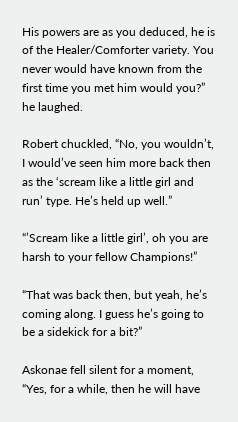His powers are as you deduced, he is of the Healer/Comforter variety. You never would have known from the first time you met him would you?” he laughed.

Robert chuckled, “No, you wouldn’t, I would’ve seen him more back then as the ‘scream like a little girl and run’ type. He’s held up well.”

“’Scream like a little girl’, oh you are harsh to your fellow Champions!”

“That was back then, but yeah, he’s coming along. I guess he’s going to be a sidekick for a bit?”

Askonae fell silent for a moment, “Yes, for a while, then he will have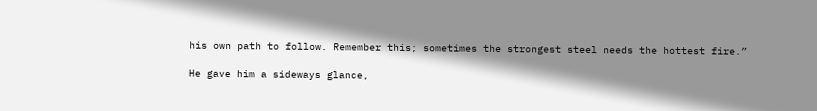his own path to follow. Remember this; sometimes the strongest steel needs the hottest fire.”

He gave him a sideways glance,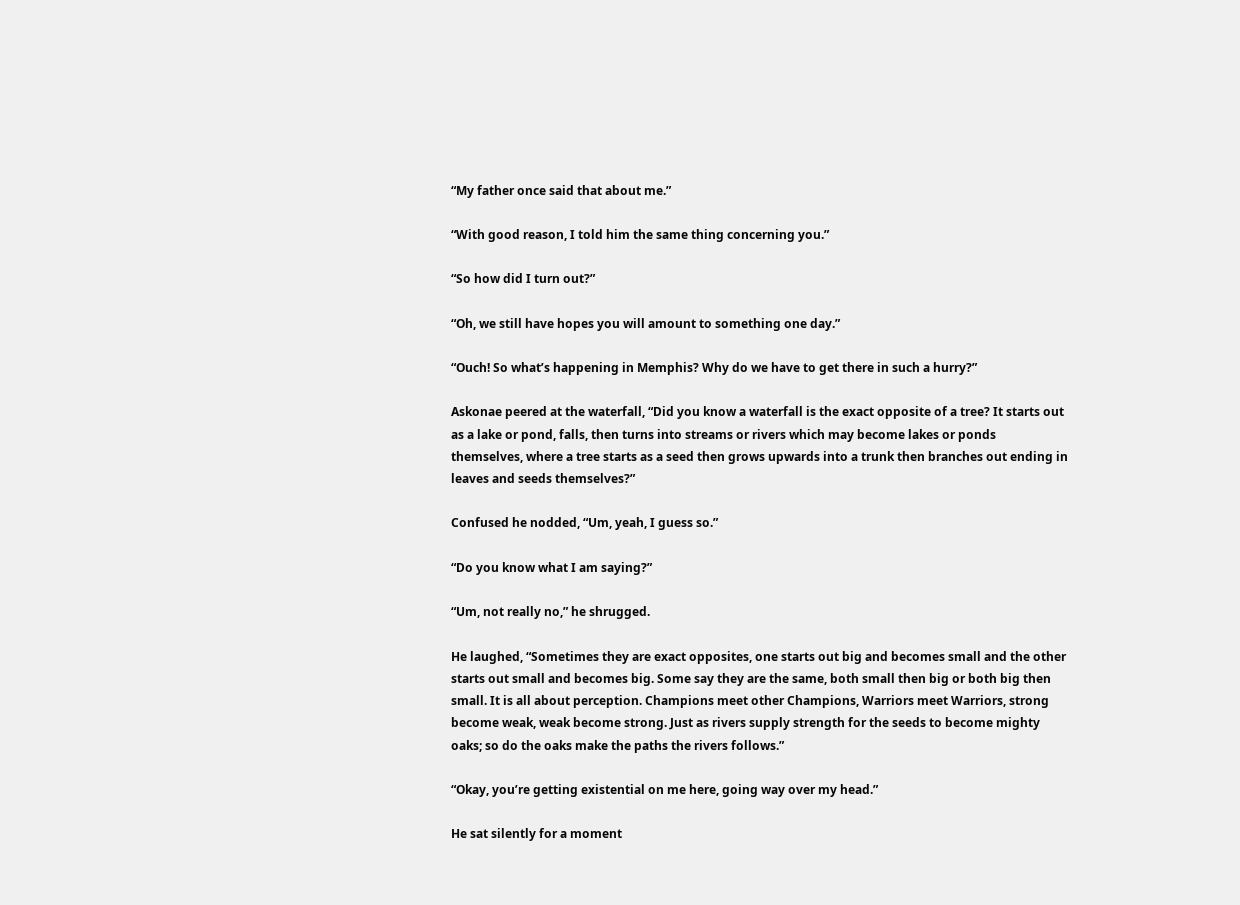“My father once said that about me.”

“With good reason, I told him the same thing concerning you.”

“So how did I turn out?”

“Oh, we still have hopes you will amount to something one day.”

“Ouch! So what’s happening in Memphis? Why do we have to get there in such a hurry?”

Askonae peered at the waterfall, “Did you know a waterfall is the exact opposite of a tree? It starts out as a lake or pond, falls, then turns into streams or rivers which may become lakes or ponds themselves, where a tree starts as a seed then grows upwards into a trunk then branches out ending in leaves and seeds themselves?”

Confused he nodded, “Um, yeah, I guess so.”

“Do you know what I am saying?”

“Um, not really no,” he shrugged.

He laughed, “Sometimes they are exact opposites, one starts out big and becomes small and the other starts out small and becomes big. Some say they are the same, both small then big or both big then small. It is all about perception. Champions meet other Champions, Warriors meet Warriors, strong become weak, weak become strong. Just as rivers supply strength for the seeds to become mighty oaks; so do the oaks make the paths the rivers follows.”

“Okay, you’re getting existential on me here, going way over my head.”

He sat silently for a moment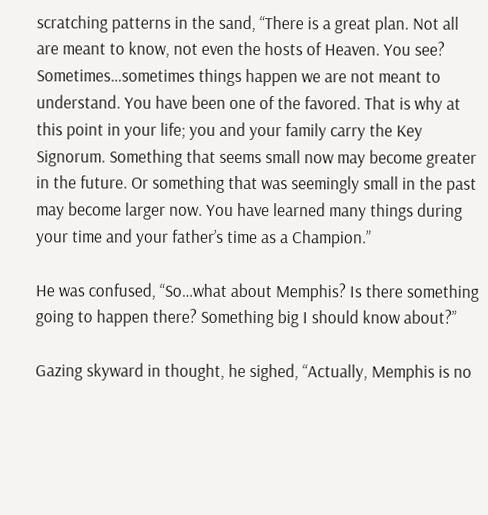scratching patterns in the sand, “There is a great plan. Not all are meant to know, not even the hosts of Heaven. You see? Sometimes…sometimes things happen we are not meant to understand. You have been one of the favored. That is why at this point in your life; you and your family carry the Key Signorum. Something that seems small now may become greater in the future. Or something that was seemingly small in the past may become larger now. You have learned many things during your time and your father’s time as a Champion.”

He was confused, “So…what about Memphis? Is there something going to happen there? Something big I should know about?”

Gazing skyward in thought, he sighed, “Actually, Memphis is no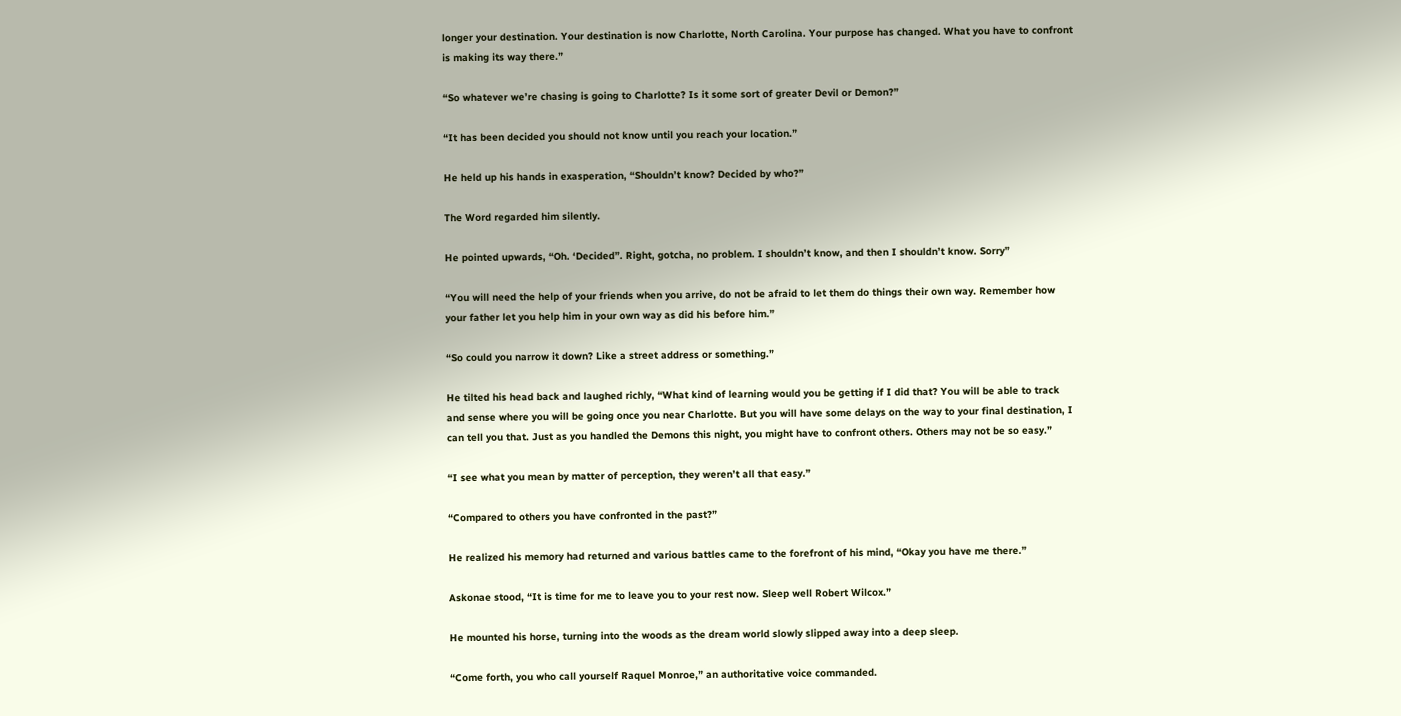longer your destination. Your destination is now Charlotte, North Carolina. Your purpose has changed. What you have to confront is making its way there.”

“So whatever we’re chasing is going to Charlotte? Is it some sort of greater Devil or Demon?”

“It has been decided you should not know until you reach your location.”

He held up his hands in exasperation, “Shouldn’t know? Decided by who?”

The Word regarded him silently.

He pointed upwards, “Oh. ‘Decided”. Right, gotcha, no problem. I shouldn’t know, and then I shouldn’t know. Sorry”

“You will need the help of your friends when you arrive, do not be afraid to let them do things their own way. Remember how your father let you help him in your own way as did his before him.”

“So could you narrow it down? Like a street address or something.”

He tilted his head back and laughed richly, “What kind of learning would you be getting if I did that? You will be able to track and sense where you will be going once you near Charlotte. But you will have some delays on the way to your final destination, I can tell you that. Just as you handled the Demons this night, you might have to confront others. Others may not be so easy.”

“I see what you mean by matter of perception, they weren’t all that easy.”

“Compared to others you have confronted in the past?”

He realized his memory had returned and various battles came to the forefront of his mind, “Okay you have me there.”

Askonae stood, “It is time for me to leave you to your rest now. Sleep well Robert Wilcox.”

He mounted his horse, turning into the woods as the dream world slowly slipped away into a deep sleep.

“Come forth, you who call yourself Raquel Monroe,” an authoritative voice commanded.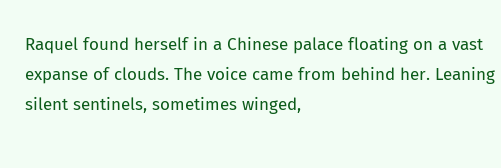Raquel found herself in a Chinese palace floating on a vast expanse of clouds. The voice came from behind her. Leaning silent sentinels, sometimes winged,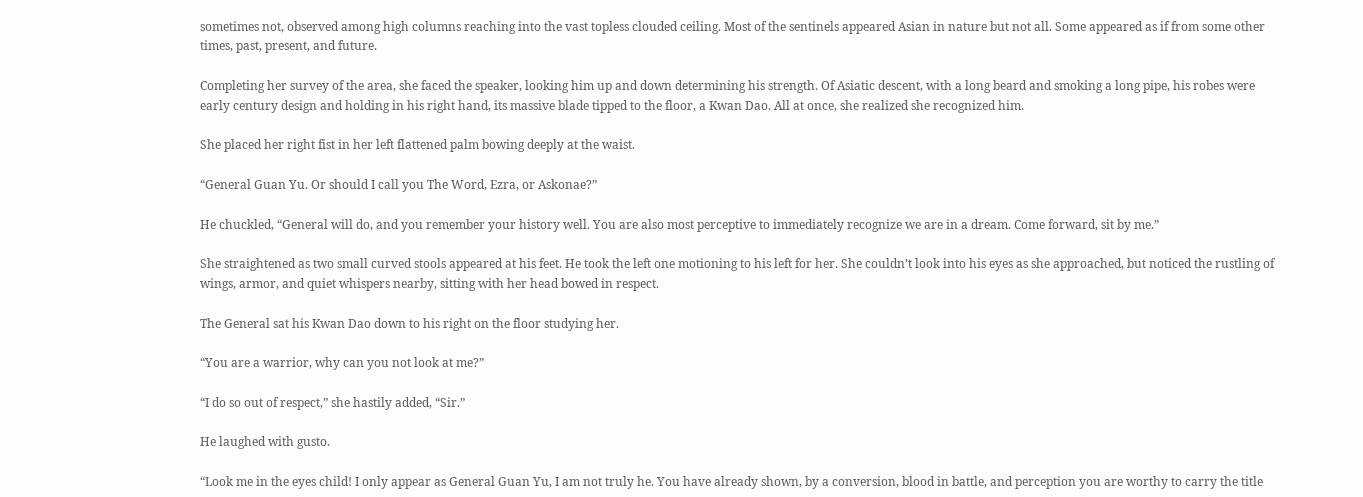sometimes not, observed among high columns reaching into the vast topless clouded ceiling. Most of the sentinels appeared Asian in nature but not all. Some appeared as if from some other times, past, present, and future.

Completing her survey of the area, she faced the speaker, looking him up and down determining his strength. Of Asiatic descent, with a long beard and smoking a long pipe, his robes were early century design and holding in his right hand, its massive blade tipped to the floor, a Kwan Dao. All at once, she realized she recognized him.

She placed her right fist in her left flattened palm bowing deeply at the waist.

“General Guan Yu. Or should I call you The Word, Ezra, or Askonae?”

He chuckled, “General will do, and you remember your history well. You are also most perceptive to immediately recognize we are in a dream. Come forward, sit by me.”

She straightened as two small curved stools appeared at his feet. He took the left one motioning to his left for her. She couldn’t look into his eyes as she approached, but noticed the rustling of wings, armor, and quiet whispers nearby, sitting with her head bowed in respect.

The General sat his Kwan Dao down to his right on the floor studying her.

“You are a warrior, why can you not look at me?”

“I do so out of respect,” she hastily added, “Sir.”

He laughed with gusto.

“Look me in the eyes child! I only appear as General Guan Yu, I am not truly he. You have already shown, by a conversion, blood in battle, and perception you are worthy to carry the title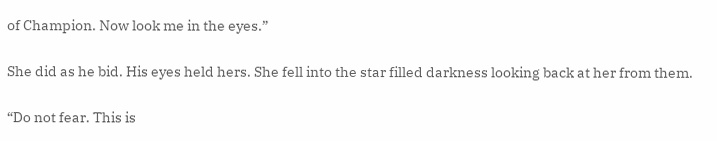of Champion. Now look me in the eyes.”

She did as he bid. His eyes held hers. She fell into the star filled darkness looking back at her from them.

“Do not fear. This is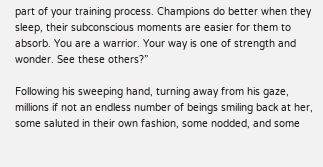part of your training process. Champions do better when they sleep, their subconscious moments are easier for them to absorb. You are a warrior. Your way is one of strength and wonder. See these others?”

Following his sweeping hand, turning away from his gaze, millions if not an endless number of beings smiling back at her, some saluted in their own fashion, some nodded, and some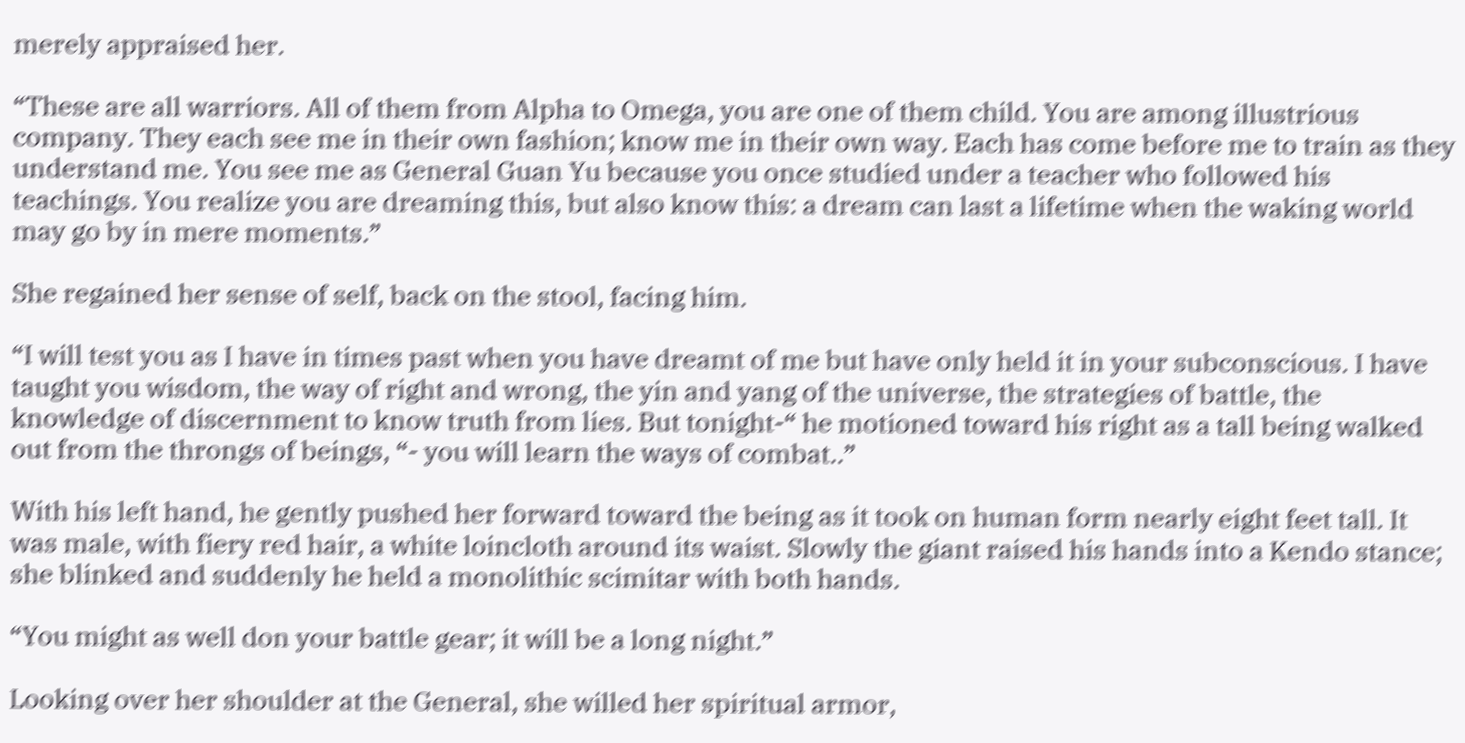merely appraised her.

“These are all warriors. All of them from Alpha to Omega, you are one of them child. You are among illustrious company. They each see me in their own fashion; know me in their own way. Each has come before me to train as they understand me. You see me as General Guan Yu because you once studied under a teacher who followed his teachings. You realize you are dreaming this, but also know this: a dream can last a lifetime when the waking world may go by in mere moments.”

She regained her sense of self, back on the stool, facing him.

“I will test you as I have in times past when you have dreamt of me but have only held it in your subconscious. I have taught you wisdom, the way of right and wrong, the yin and yang of the universe, the strategies of battle, the knowledge of discernment to know truth from lies. But tonight-“ he motioned toward his right as a tall being walked out from the throngs of beings, “- you will learn the ways of combat..”

With his left hand, he gently pushed her forward toward the being as it took on human form nearly eight feet tall. It was male, with fiery red hair, a white loincloth around its waist. Slowly the giant raised his hands into a Kendo stance; she blinked and suddenly he held a monolithic scimitar with both hands.

“You might as well don your battle gear; it will be a long night.”

Looking over her shoulder at the General, she willed her spiritual armor,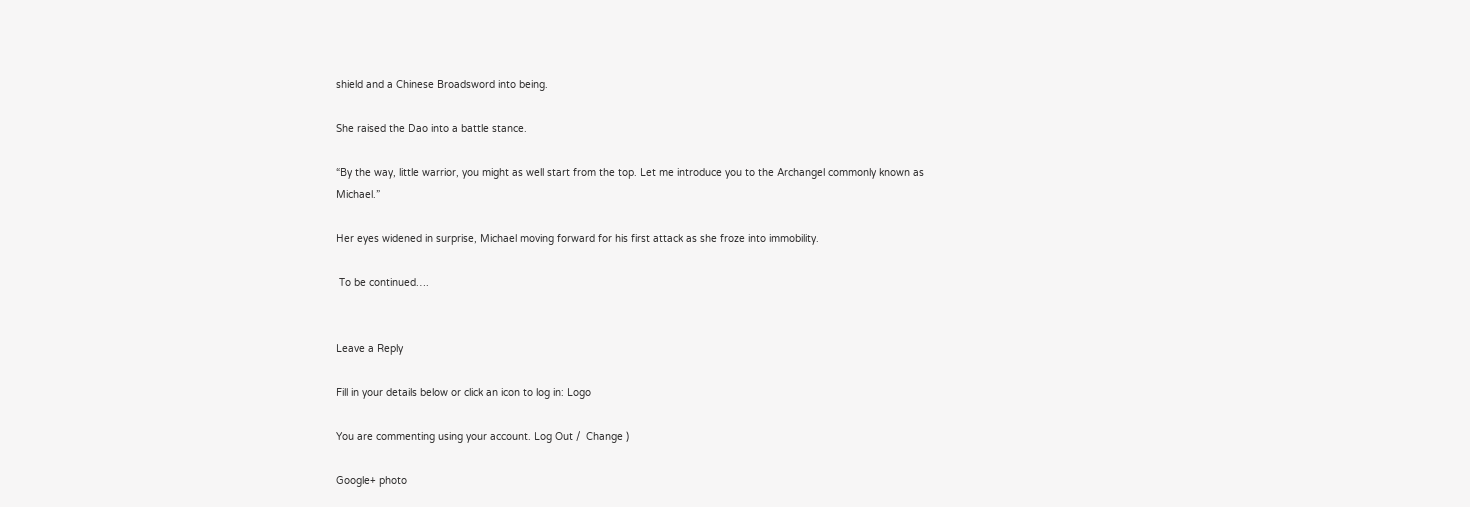shield and a Chinese Broadsword into being.

She raised the Dao into a battle stance.

“By the way, little warrior, you might as well start from the top. Let me introduce you to the Archangel commonly known as Michael.”

Her eyes widened in surprise, Michael moving forward for his first attack as she froze into immobility.

 To be continued….


Leave a Reply

Fill in your details below or click an icon to log in: Logo

You are commenting using your account. Log Out /  Change )

Google+ photo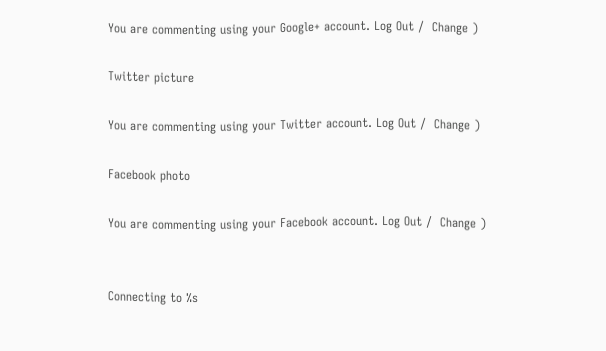You are commenting using your Google+ account. Log Out /  Change )

Twitter picture

You are commenting using your Twitter account. Log Out /  Change )

Facebook photo

You are commenting using your Facebook account. Log Out /  Change )


Connecting to %s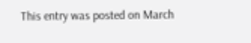This entry was posted on March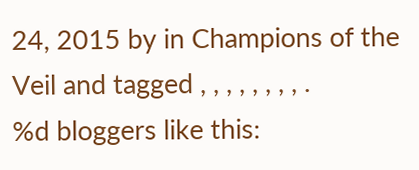24, 2015 by in Champions of the Veil and tagged , , , , , , , , .
%d bloggers like this: